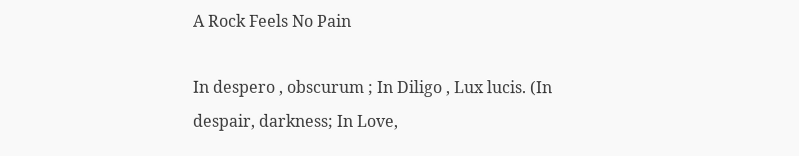A Rock Feels No Pain

In despero , obscurum ; In Diligo , Lux lucis. (In despair, darkness; In Love,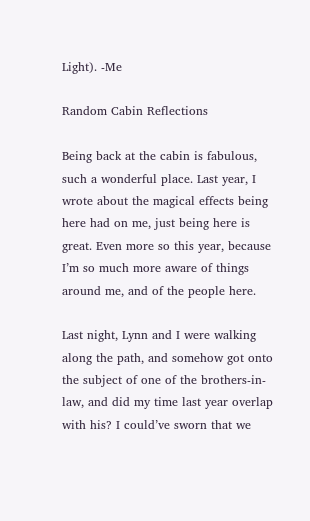Light). -Me

Random Cabin Reflections

Being back at the cabin is fabulous, such a wonderful place. Last year, I wrote about the magical effects being here had on me, just being here is great. Even more so this year, because I’m so much more aware of things around me, and of the people here.

Last night, Lynn and I were walking along the path, and somehow got onto the subject of one of the brothers-in-law, and did my time last year overlap with his? I could’ve sworn that we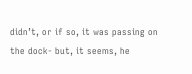didn’t, or if so, it was passing on the dock- but, it seems, he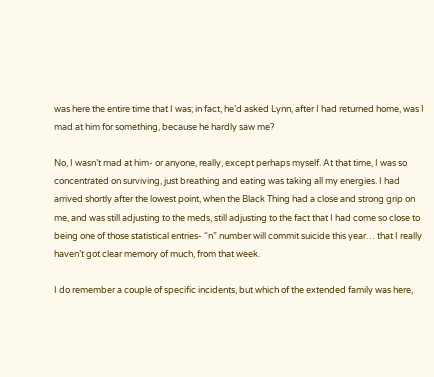was here the entire time that I was; in fact, he’d asked Lynn, after I had returned home, was I mad at him for something, because he hardly saw me?

No, I wasn’t mad at him- or anyone, really, except perhaps myself. At that time, I was so concentrated on surviving, just breathing and eating was taking all my energies. I had arrived shortly after the lowest point, when the Black Thing had a close and strong grip on me, and was still adjusting to the meds, still adjusting to the fact that I had come so close to being one of those statistical entries- “n” number will commit suicide this year… that I really haven’t got clear memory of much, from that week.

I do remember a couple of specific incidents, but which of the extended family was here,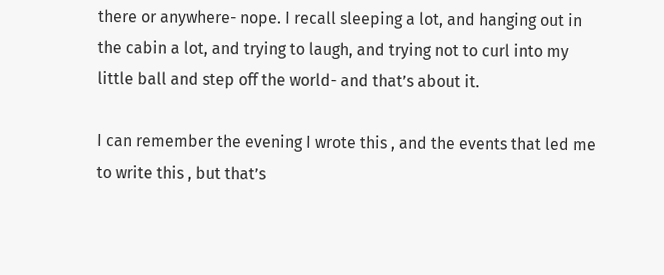there or anywhere- nope. I recall sleeping a lot, and hanging out in the cabin a lot, and trying to laugh, and trying not to curl into my little ball and step off the world- and that’s about it.

I can remember the evening I wrote this , and the events that led me to write this , but that’s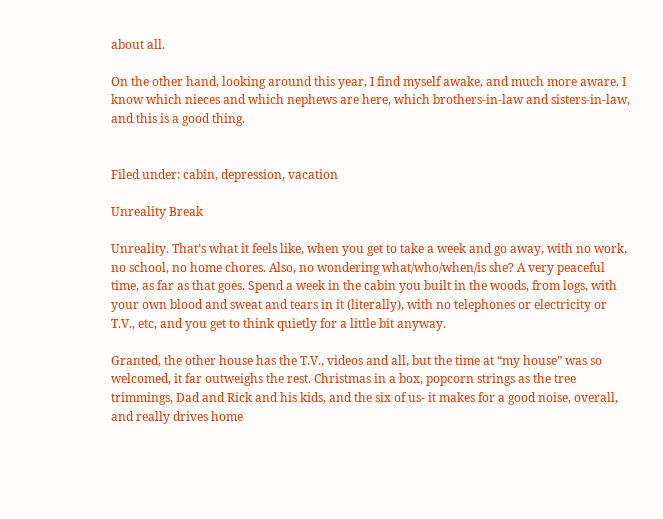about all.

On the other hand, looking around this year, I find myself awake, and much more aware. I know which nieces and which nephews are here, which brothers-in-law and sisters-in-law, and this is a good thing.


Filed under: cabin, depression, vacation

Unreality Break

Unreality. That’s what it feels like, when you get to take a week and go away, with no work, no school, no home chores. Also, no wondering what/who/when/is she? A very peaceful time, as far as that goes. Spend a week in the cabin you built in the woods, from logs, with your own blood and sweat and tears in it (literally), with no telephones or electricity or T.V., etc, and you get to think quietly for a little bit anyway.

Granted, the other house has the T.V., videos and all, but the time at “my house” was so welcomed, it far outweighs the rest. Christmas in a box, popcorn strings as the tree trimmings, Dad and Rick and his kids, and the six of us- it makes for a good noise, overall, and really drives home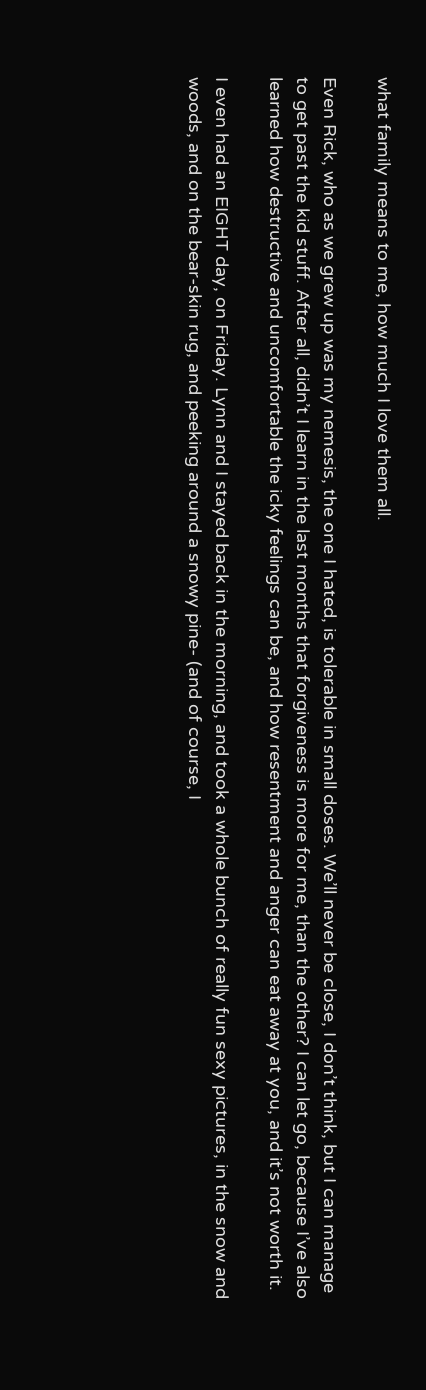what family means to me, how much I love them all.

Even Rick, who as we grew up was my nemesis, the one I hated, is tolerable in small doses. We’ll never be close, I don’t think, but I can manage to get past the kid stuff. After all, didn’t I learn in the last months that forgiveness is more for me, than the other? I can let go, because I’ve also learned how destructive and uncomfortable the icky feelings can be, and how resentment and anger can eat away at you, and it’s not worth it.

I even had an EIGHT day, on Friday. Lynn and I stayed back in the morning, and took a whole bunch of really fun sexy pictures, in the snow and woods, and on the bear-skin rug, and peeking around a snowy pine- (and of course, I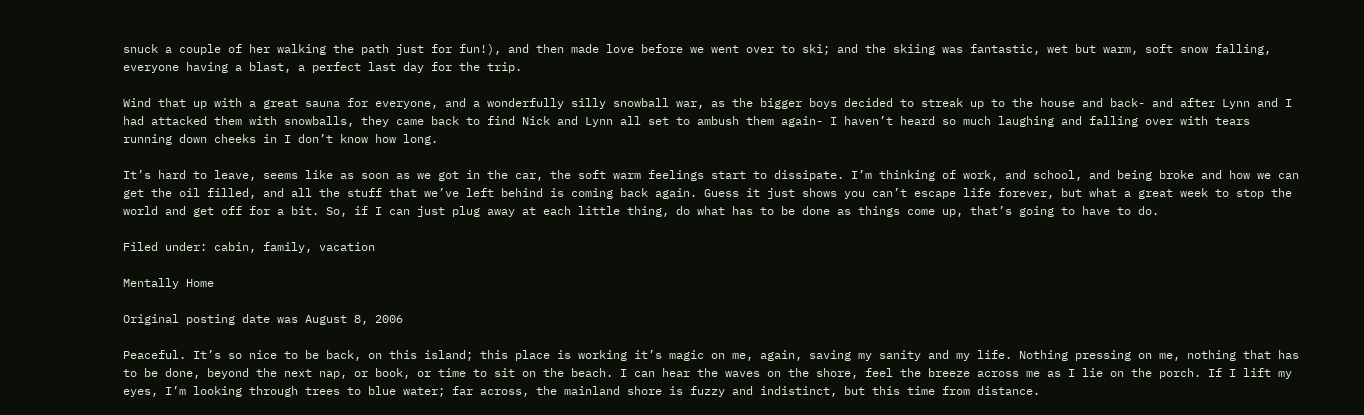snuck a couple of her walking the path just for fun!), and then made love before we went over to ski; and the skiing was fantastic, wet but warm, soft snow falling, everyone having a blast, a perfect last day for the trip.

Wind that up with a great sauna for everyone, and a wonderfully silly snowball war, as the bigger boys decided to streak up to the house and back- and after Lynn and I had attacked them with snowballs, they came back to find Nick and Lynn all set to ambush them again- I haven’t heard so much laughing and falling over with tears running down cheeks in I don’t know how long.

It’s hard to leave, seems like as soon as we got in the car, the soft warm feelings start to dissipate. I’m thinking of work, and school, and being broke and how we can get the oil filled, and all the stuff that we’ve left behind is coming back again. Guess it just shows you can’t escape life forever, but what a great week to stop the world and get off for a bit. So, if I can just plug away at each little thing, do what has to be done as things come up, that’s going to have to do.

Filed under: cabin, family, vacation

Mentally Home

Original posting date was August 8, 2006

Peaceful. It’s so nice to be back, on this island; this place is working it’s magic on me, again, saving my sanity and my life. Nothing pressing on me, nothing that has to be done, beyond the next nap, or book, or time to sit on the beach. I can hear the waves on the shore, feel the breeze across me as I lie on the porch. If I lift my eyes, I’m looking through trees to blue water; far across, the mainland shore is fuzzy and indistinct, but this time from distance.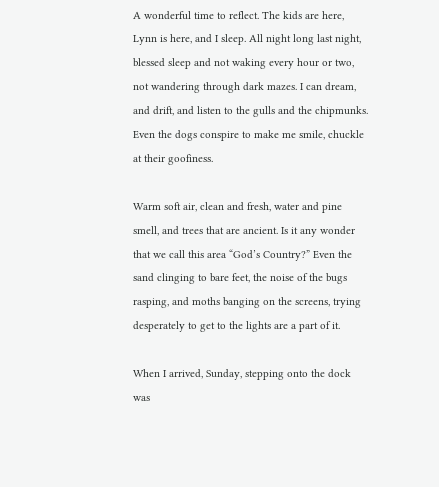A wonderful time to reflect. The kids are here, Lynn is here, and I sleep. All night long last night, blessed sleep and not waking every hour or two, not wandering through dark mazes. I can dream, and drift, and listen to the gulls and the chipmunks. Even the dogs conspire to make me smile, chuckle at their goofiness.

Warm soft air, clean and fresh, water and pine smell, and trees that are ancient. Is it any wonder that we call this area “God’s Country?” Even the sand clinging to bare feet, the noise of the bugs rasping, and moths banging on the screens, trying desperately to get to the lights are a part of it.

When I arrived, Sunday, stepping onto the dock was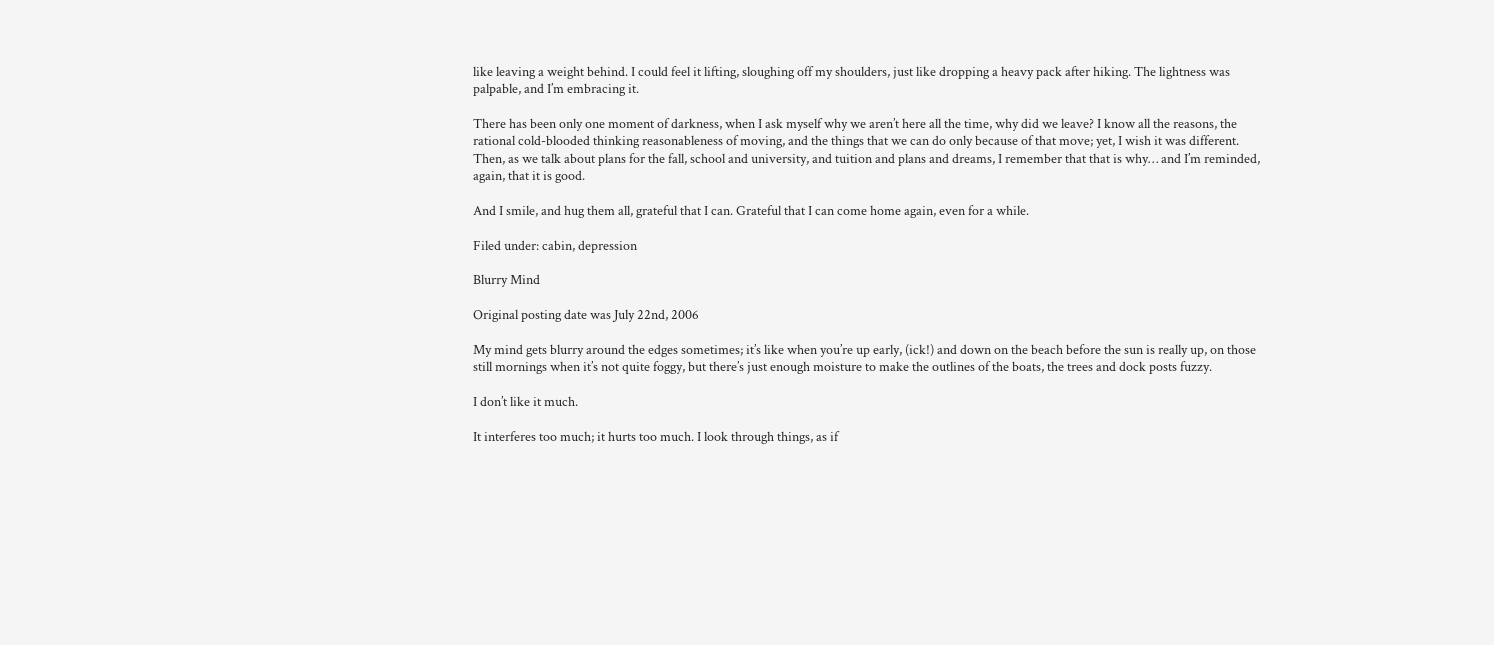like leaving a weight behind. I could feel it lifting, sloughing off my shoulders, just like dropping a heavy pack after hiking. The lightness was palpable, and I’m embracing it.

There has been only one moment of darkness, when I ask myself why we aren’t here all the time, why did we leave? I know all the reasons, the rational cold-blooded thinking reasonableness of moving, and the things that we can do only because of that move; yet, I wish it was different.
Then, as we talk about plans for the fall, school and university, and tuition and plans and dreams, I remember that that is why… and I’m reminded, again, that it is good.

And I smile, and hug them all, grateful that I can. Grateful that I can come home again, even for a while.

Filed under: cabin, depression

Blurry Mind

Original posting date was July 22nd, 2006

My mind gets blurry around the edges sometimes; it’s like when you’re up early, (ick!) and down on the beach before the sun is really up, on those still mornings when it’s not quite foggy, but there’s just enough moisture to make the outlines of the boats, the trees and dock posts fuzzy.

I don’t like it much.

It interferes too much; it hurts too much. I look through things, as if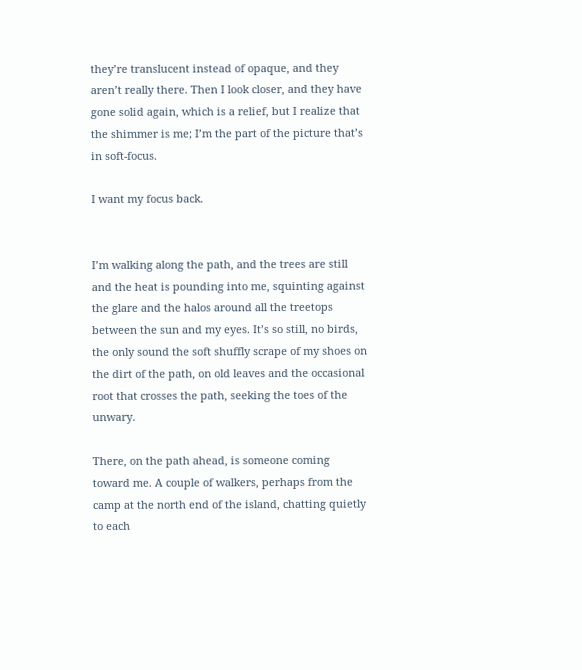they’re translucent instead of opaque, and they aren’t really there. Then I look closer, and they have gone solid again, which is a relief, but I realize that the shimmer is me; I’m the part of the picture that’s in soft-focus.

I want my focus back.


I’m walking along the path, and the trees are still and the heat is pounding into me, squinting against the glare and the halos around all the treetops between the sun and my eyes. It’s so still, no birds, the only sound the soft shuffly scrape of my shoes on the dirt of the path, on old leaves and the occasional root that crosses the path, seeking the toes of the unwary.

There, on the path ahead, is someone coming toward me. A couple of walkers, perhaps from the camp at the north end of the island, chatting quietly to each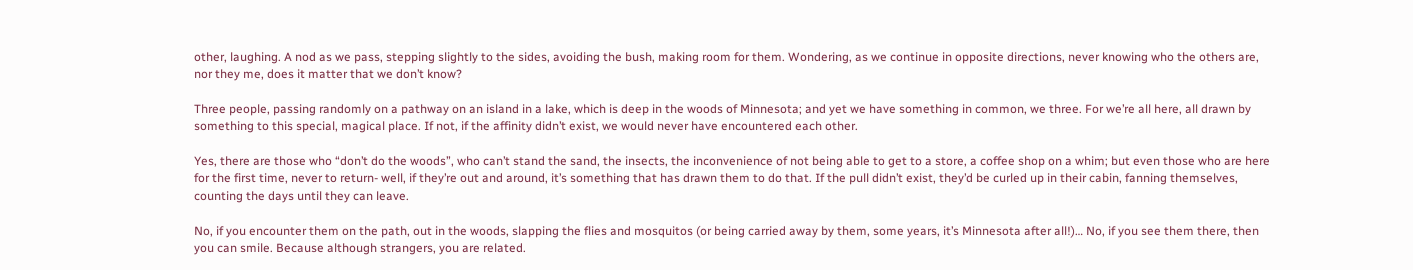other, laughing. A nod as we pass, stepping slightly to the sides, avoiding the bush, making room for them. Wondering, as we continue in opposite directions, never knowing who the others are, nor they me, does it matter that we don’t know?

Three people, passing randomly on a pathway on an island in a lake, which is deep in the woods of Minnesota; and yet we have something in common, we three. For we’re all here, all drawn by something to this special, magical place. If not, if the affinity didn’t exist, we would never have encountered each other.

Yes, there are those who “don’t do the woods”, who can’t stand the sand, the insects, the inconvenience of not being able to get to a store, a coffee shop on a whim; but even those who are here for the first time, never to return- well, if they’re out and around, it’s something that has drawn them to do that. If the pull didn’t exist, they’d be curled up in their cabin, fanning themselves, counting the days until they can leave.

No, if you encounter them on the path, out in the woods, slapping the flies and mosquitos (or being carried away by them, some years, it’s Minnesota after all!)… No, if you see them there, then you can smile. Because although strangers, you are related.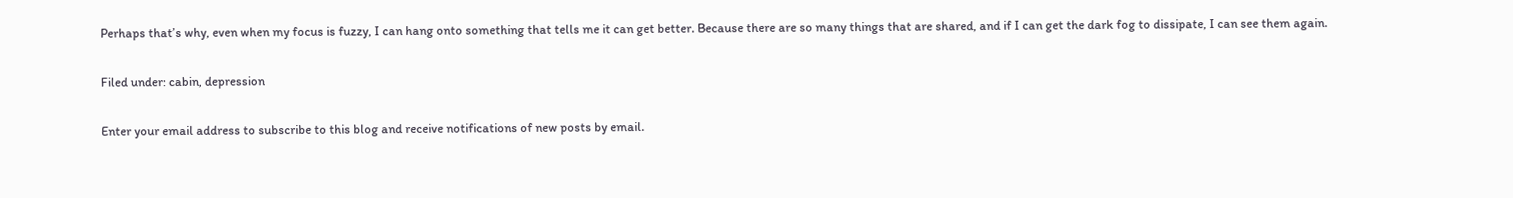Perhaps that’s why, even when my focus is fuzzy, I can hang onto something that tells me it can get better. Because there are so many things that are shared, and if I can get the dark fog to dissipate, I can see them again.

Filed under: cabin, depression

Enter your email address to subscribe to this blog and receive notifications of new posts by email.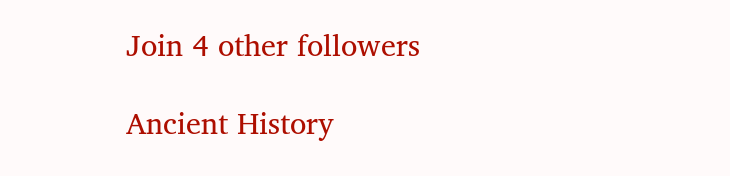Join 4 other followers

Ancient History